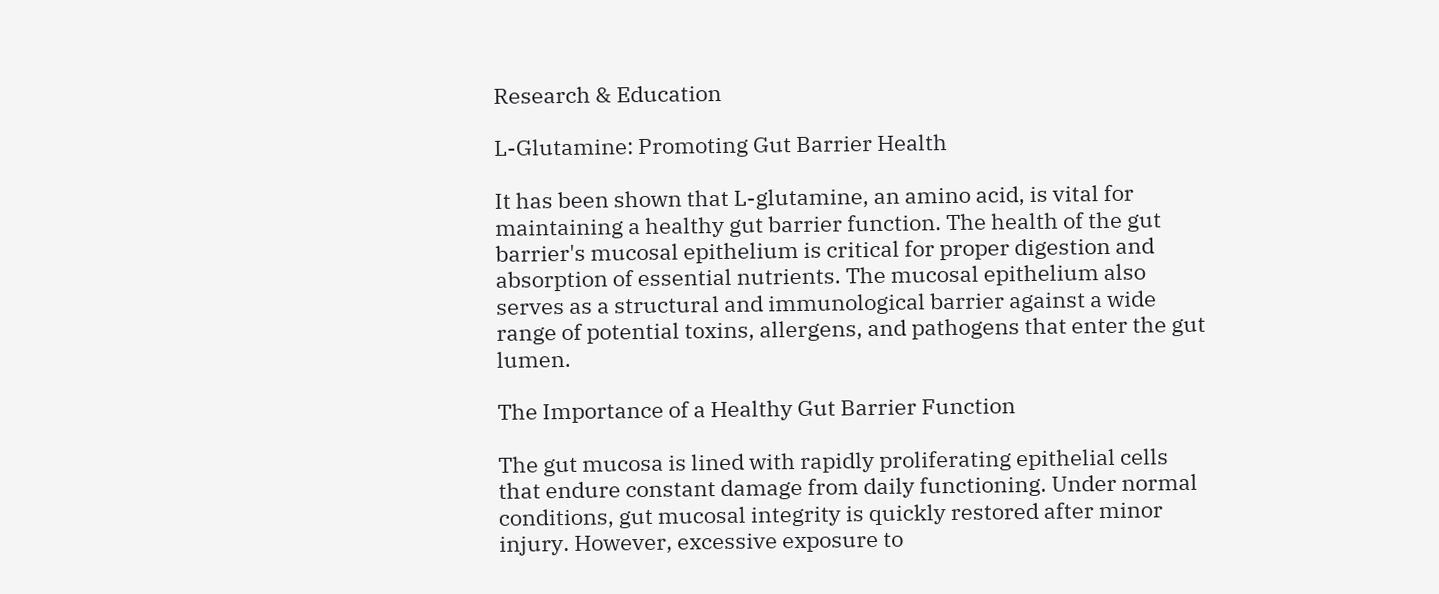Research & Education

L-Glutamine: Promoting Gut Barrier Health

It has been shown that L-glutamine, an amino acid, is vital for maintaining a healthy gut barrier function. The health of the gut barrier's mucosal epithelium is critical for proper digestion and absorption of essential nutrients. The mucosal epithelium also serves as a structural and immunological barrier against a wide range of potential toxins, allergens, and pathogens that enter the gut lumen.

The Importance of a Healthy Gut Barrier Function

The gut mucosa is lined with rapidly proliferating epithelial cells that endure constant damage from daily functioning. Under normal conditions, gut mucosal integrity is quickly restored after minor injury. However, excessive exposure to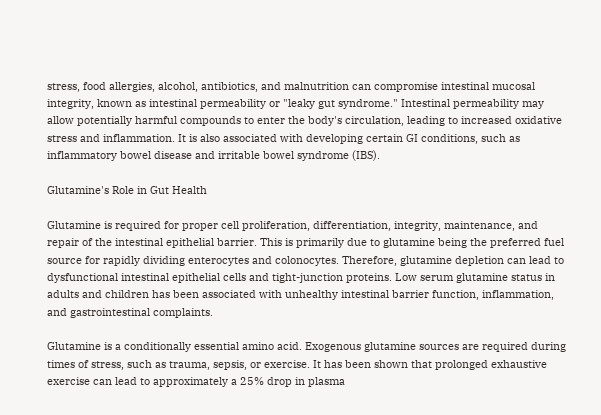stress, food allergies, alcohol, antibiotics, and malnutrition can compromise intestinal mucosal integrity, known as intestinal permeability or "leaky gut syndrome." Intestinal permeability may allow potentially harmful compounds to enter the body's circulation, leading to increased oxidative stress and inflammation. It is also associated with developing certain GI conditions, such as inflammatory bowel disease and irritable bowel syndrome (IBS).

Glutamine's Role in Gut Health

Glutamine is required for proper cell proliferation, differentiation, integrity, maintenance, and repair of the intestinal epithelial barrier. This is primarily due to glutamine being the preferred fuel source for rapidly dividing enterocytes and colonocytes. Therefore, glutamine depletion can lead to dysfunctional intestinal epithelial cells and tight-junction proteins. Low serum glutamine status in adults and children has been associated with unhealthy intestinal barrier function, inflammation, and gastrointestinal complaints.

Glutamine is a conditionally essential amino acid. Exogenous glutamine sources are required during times of stress, such as trauma, sepsis, or exercise. It has been shown that prolonged exhaustive exercise can lead to approximately a 25% drop in plasma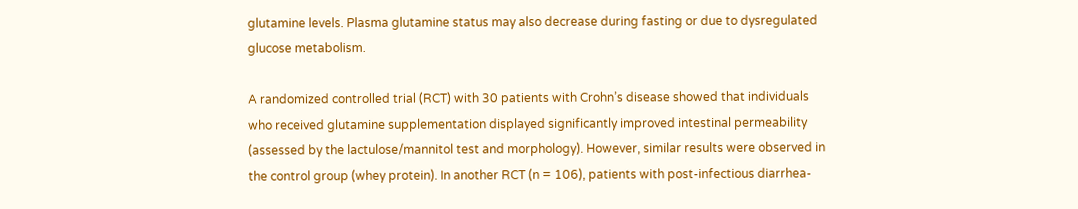glutamine levels. Plasma glutamine status may also decrease during fasting or due to dysregulated glucose metabolism.

A randomized controlled trial (RCT) with 30 patients with Crohn’s disease showed that individuals who received glutamine supplementation displayed significantly improved intestinal permeability (assessed by the lactulose/mannitol test and morphology). However, similar results were observed in the control group (whey protein). In another RCT (n = 106), patients with post-infectious diarrhea-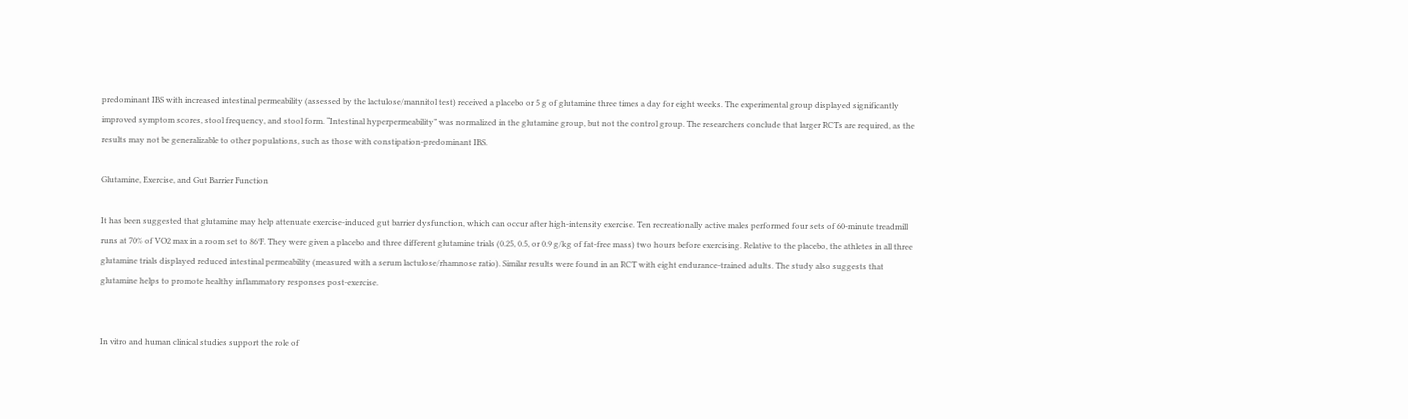predominant IBS with increased intestinal permeability (assessed by the lactulose/mannitol test) received a placebo or 5 g of glutamine three times a day for eight weeks. The experimental group displayed significantly improved symptom scores, stool frequency, and stool form. “Intestinal hyperpermeability” was normalized in the glutamine group, but not the control group. The researchers conclude that larger RCTs are required, as the results may not be generalizable to other populations, such as those with constipation-predominant IBS.

Glutamine, Exercise, and Gut Barrier Function

It has been suggested that glutamine may help attenuate exercise-induced gut barrier dysfunction, which can occur after high-intensity exercise. Ten recreationally active males performed four sets of 60-minute treadmill runs at 70% of VO2 max in a room set to 86°F. They were given a placebo and three different glutamine trials (0.25, 0.5, or 0.9 g/kg of fat-free mass) two hours before exercising. Relative to the placebo, the athletes in all three glutamine trials displayed reduced intestinal permeability (measured with a serum lactulose/rhamnose ratio). Similar results were found in an RCT with eight endurance-trained adults. The study also suggests that glutamine helps to promote healthy inflammatory responses post-exercise.


In vitro and human clinical studies support the role of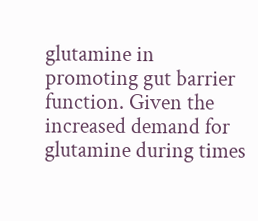glutamine in promoting gut barrier function. Given the increased demand for glutamine during times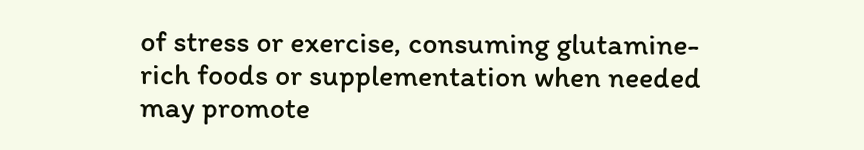of stress or exercise, consuming glutamine-rich foods or supplementation when needed may promote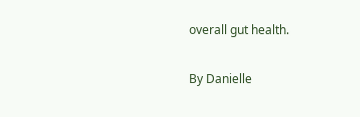overall gut health.

By Danielle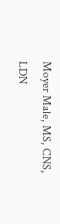Moyer Male, MS, CNS, LDN